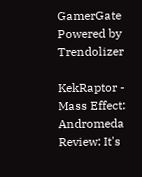GamerGate Powered by Trendolizer

KekRaptor - Mass Effect: Andromeda Review: It's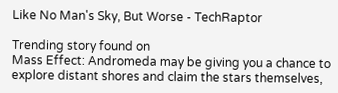Like No Man's Sky, But Worse - TechRaptor

Trending story found on
Mass Effect: Andromeda may be giving you a chance to explore distant shores and claim the stars themselves,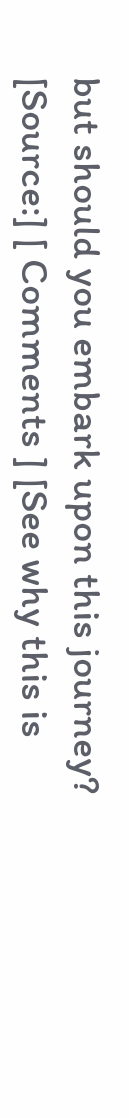but should you embark upon this journey?
[Source:] [ Comments ] [See why this is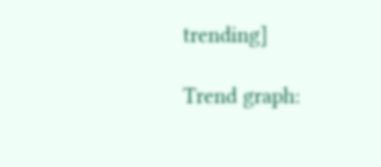trending]

Trend graph: